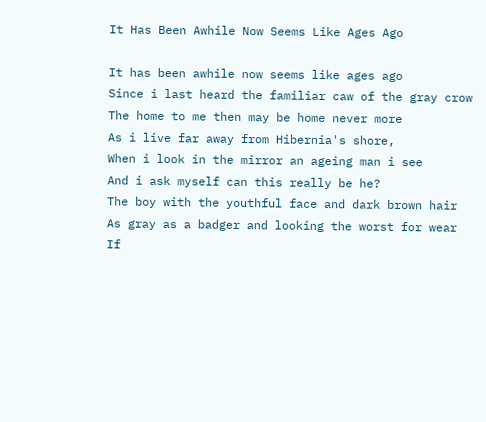It Has Been Awhile Now Seems Like Ages Ago

It has been awhile now seems like ages ago
Since i last heard the familiar caw of the gray crow
The home to me then may be home never more
As i live far away from Hibernia's shore,
When i look in the mirror an ageing man i see
And i ask myself can this really be he?
The boy with the youthful face and dark brown hair
As gray as a badger and looking the worst for wear
If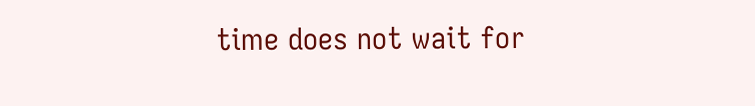time does not wait for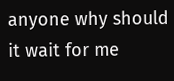anyone why should it wait for me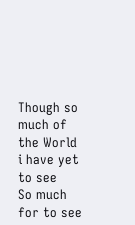Though so much of the World i have yet to see
So much for to see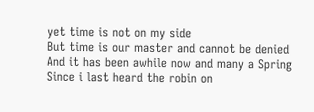yet time is not on my side
But time is our master and cannot be denied
And it has been awhile now and many a Spring
Since i last heard the robin on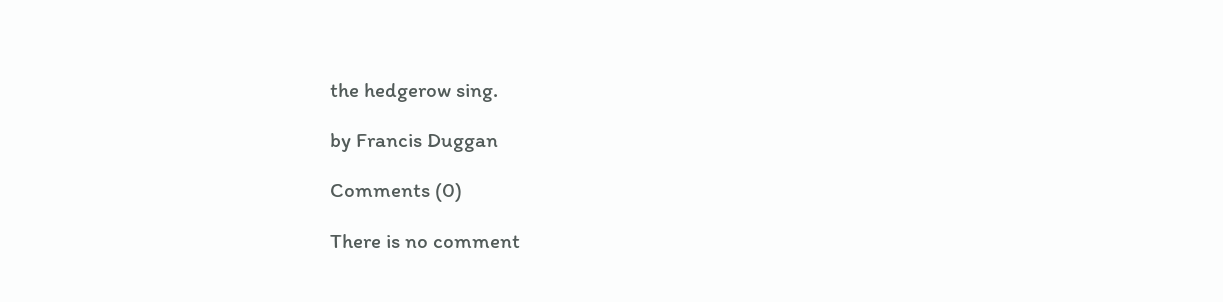the hedgerow sing.

by Francis Duggan

Comments (0)

There is no comment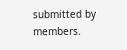submitted by members.